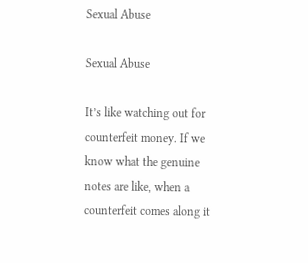Sexual Abuse

Sexual Abuse

It’s like watching out for counterfeit money. If we know what the genuine notes are like, when a counterfeit comes along it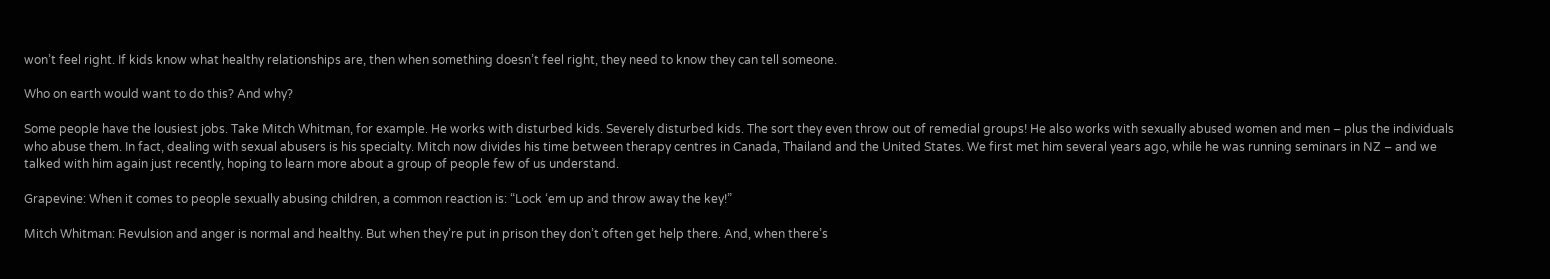won’t feel right. If kids know what healthy relationships are, then when something doesn’t feel right, they need to know they can tell someone.

Who on earth would want to do this? And why?

Some people have the lousiest jobs. Take Mitch Whitman, for example. He works with disturbed kids. Severely disturbed kids. The sort they even throw out of remedial groups! He also works with sexually abused women and men – plus the individuals who abuse them. In fact, dealing with sexual abusers is his specialty. Mitch now divides his time between therapy centres in Canada, Thailand and the United States. We first met him several years ago, while he was running seminars in NZ – and we talked with him again just recently, hoping to learn more about a group of people few of us understand.

Grapevine: When it comes to people sexually abusing children, a common reaction is: “Lock ‘em up and throw away the key!”

Mitch Whitman: Revulsion and anger is normal and healthy. But when they’re put in prison they don’t often get help there. And, when there’s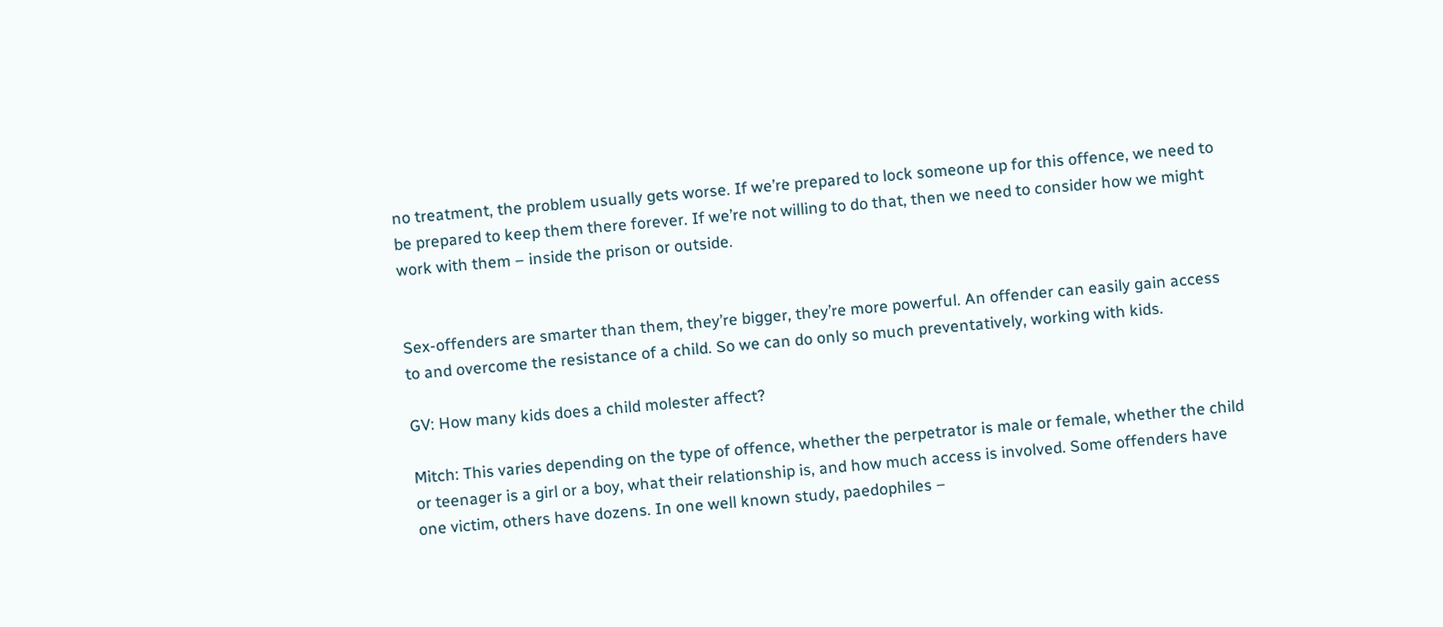no treatment, the problem usually gets worse. If we’re prepared to lock someone up for this offence, we need to be prepared to keep them there forever. If we’re not willing to do that, then we need to consider how we might work with them – inside the prison or outside.


Sex-offenders are smarter than them, they’re bigger, they’re more powerful. An offender can easily gain access to and overcome the resistance of a child. So we can do only so much preventatively, working with kids.

GV: How many kids does a child molester affect?

Mitch: This varies depending on the type of offence, whether the perpetrator is male or female, whether the child or teenager is a girl or a boy, what their relationship is, and how much access is involved. Some offenders have one victim, others have dozens. In one well known study, paedophiles –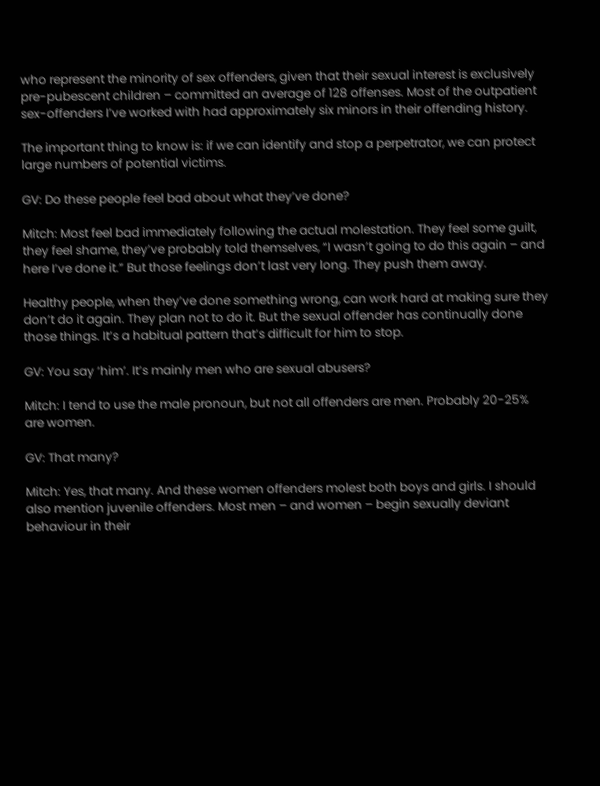who represent the minority of sex offenders, given that their sexual interest is exclusively pre-pubescent children – committed an average of 128 offenses. Most of the outpatient sex-offenders I’ve worked with had approximately six minors in their offending history.

The important thing to know is: if we can identify and stop a perpetrator, we can protect large numbers of potential victims.

GV: Do these people feel bad about what they’ve done?

Mitch: Most feel bad immediately following the actual molestation. They feel some guilt, they feel shame, they’ve probably told themselves, “I wasn’t going to do this again – and here I’ve done it.” But those feelings don’t last very long. They push them away.

Healthy people, when they’ve done something wrong, can work hard at making sure they don’t do it again. They plan not to do it. But the sexual offender has continually done those things. It’s a habitual pattern that’s difficult for him to stop.

GV: You say ‘him’. It’s mainly men who are sexual abusers?

Mitch: I tend to use the male pronoun, but not all offenders are men. Probably 20-25% are women.

GV: That many?

Mitch: Yes, that many. And these women offenders molest both boys and girls. I should also mention juvenile offenders. Most men – and women – begin sexually deviant behaviour in their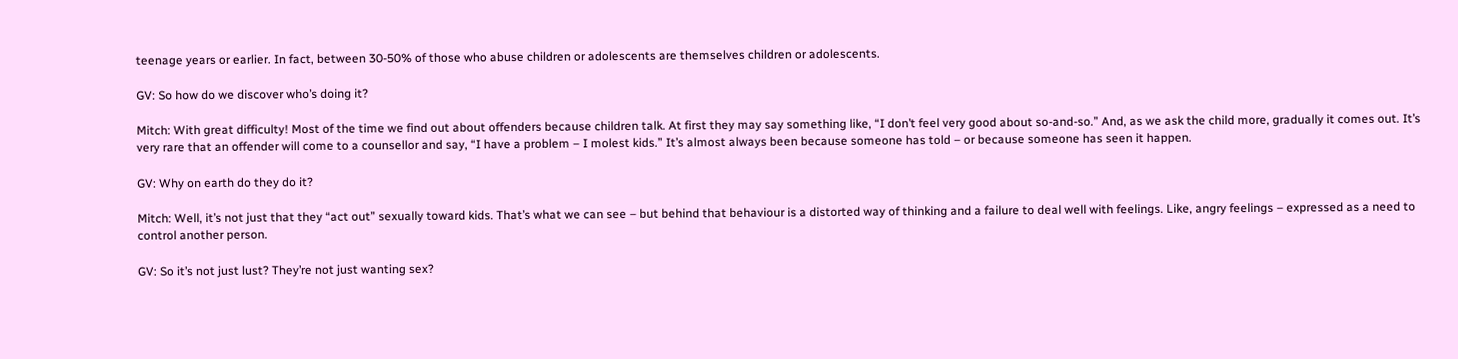teenage years or earlier. In fact, between 30-50% of those who abuse children or adolescents are themselves children or adolescents.

GV: So how do we discover who’s doing it?

Mitch: With great difficulty! Most of the time we find out about offenders because children talk. At first they may say something like, “I don’t feel very good about so-and-so.” And, as we ask the child more, gradually it comes out. It’s very rare that an offender will come to a counsellor and say, “I have a problem – I molest kids.” It’s almost always been because someone has told – or because someone has seen it happen.

GV: Why on earth do they do it?

Mitch: Well, it’s not just that they “act out” sexually toward kids. That’s what we can see – but behind that behaviour is a distorted way of thinking and a failure to deal well with feelings. Like, angry feelings – expressed as a need to control another person.

GV: So it’s not just lust? They’re not just wanting sex?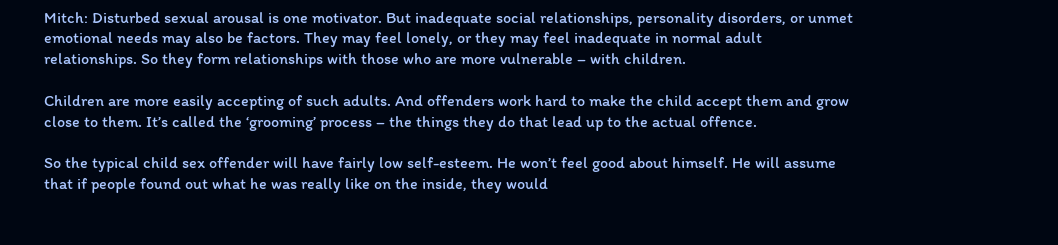Mitch: Disturbed sexual arousal is one motivator. But inadequate social relationships, personality disorders, or unmet emotional needs may also be factors. They may feel lonely, or they may feel inadequate in normal adult relationships. So they form relationships with those who are more vulnerable – with children.

Children are more easily accepting of such adults. And offenders work hard to make the child accept them and grow close to them. It’s called the ‘grooming’ process – the things they do that lead up to the actual offence.

So the typical child sex offender will have fairly low self-esteem. He won’t feel good about himself. He will assume that if people found out what he was really like on the inside, they would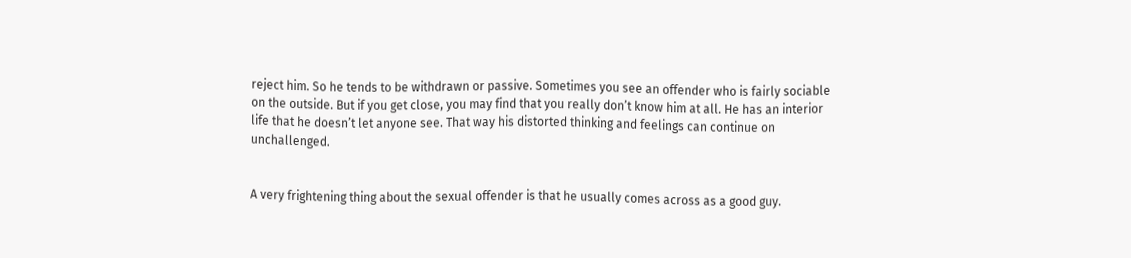reject him. So he tends to be withdrawn or passive. Sometimes you see an offender who is fairly sociable on the outside. But if you get close, you may find that you really don’t know him at all. He has an interior life that he doesn’t let anyone see. That way his distorted thinking and feelings can continue on unchallenged.


A very frightening thing about the sexual offender is that he usually comes across as a good guy.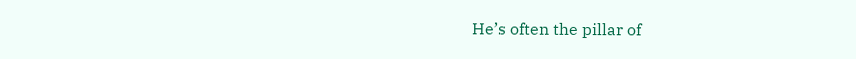He’s often the pillar of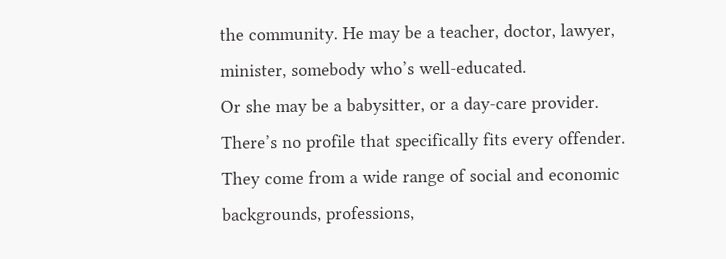the community. He may be a teacher, doctor, lawyer, minister, somebody who’s well-educated.
Or she may be a babysitter, or a day-care provider. There’s no profile that specifically fits every offender. They come from a wide range of social and economic backgrounds, professions,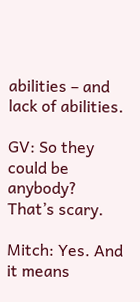abilities – and lack of abilities.

GV: So they could be anybody? That’s scary.

Mitch: Yes. And it means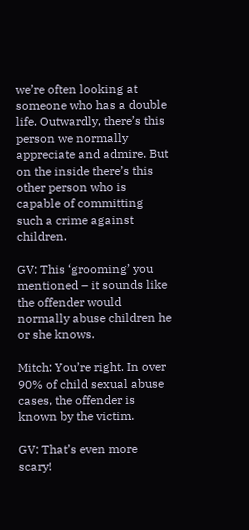we’re often looking at someone who has a double life. Outwardly, there’s this person we normally appreciate and admire. But on the inside there’s this other person who is capable of committing such a crime against children.

GV: This ‘grooming’ you mentioned – it sounds like the offender would normally abuse children he or she knows.

Mitch: You’re right. In over 90% of child sexual abuse cases, the offender is known by the victim.

GV: That’s even more scary!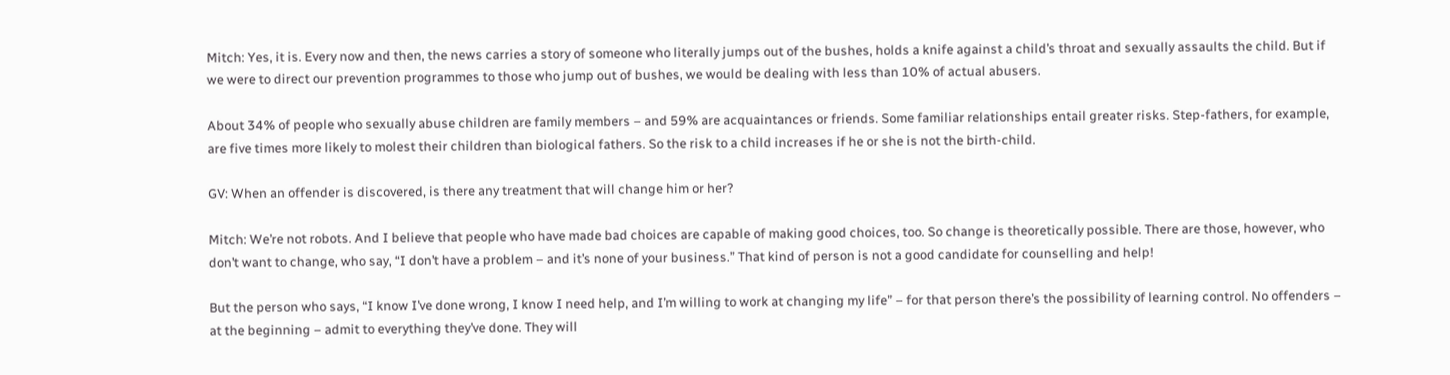Mitch: Yes, it is. Every now and then, the news carries a story of someone who literally jumps out of the bushes, holds a knife against a child’s throat and sexually assaults the child. But if we were to direct our prevention programmes to those who jump out of bushes, we would be dealing with less than 10% of actual abusers.

About 34% of people who sexually abuse children are family members – and 59% are acquaintances or friends. Some familiar relationships entail greater risks. Step-fathers, for example, are five times more likely to molest their children than biological fathers. So the risk to a child increases if he or she is not the birth-child.

GV: When an offender is discovered, is there any treatment that will change him or her?

Mitch: We’re not robots. And I believe that people who have made bad choices are capable of making good choices, too. So change is theoretically possible. There are those, however, who don’t want to change, who say, “I don’t have a problem – and it’s none of your business.” That kind of person is not a good candidate for counselling and help!

But the person who says, “I know I’ve done wrong, I know I need help, and I’m willing to work at changing my life” – for that person there’s the possibility of learning control. No offenders – at the beginning – admit to everything they’ve done. They will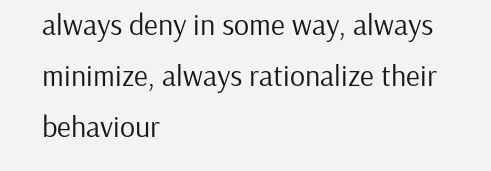always deny in some way, always minimize, always rationalize their behaviour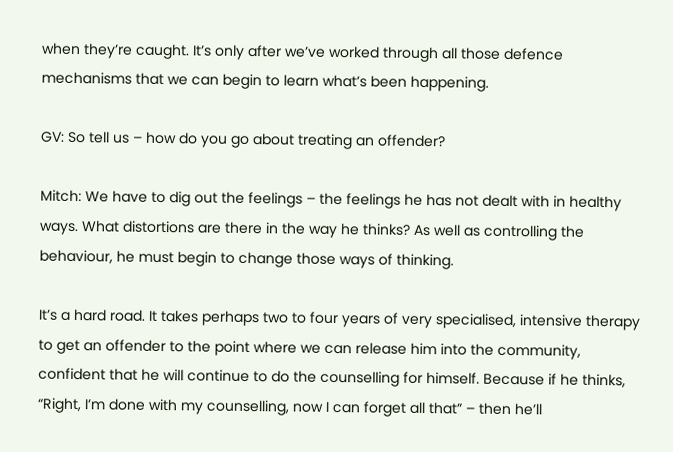when they’re caught. It’s only after we’ve worked through all those defence mechanisms that we can begin to learn what’s been happening.

GV: So tell us – how do you go about treating an offender?

Mitch: We have to dig out the feelings – the feelings he has not dealt with in healthy ways. What distortions are there in the way he thinks? As well as controlling the behaviour, he must begin to change those ways of thinking.

It’s a hard road. It takes perhaps two to four years of very specialised, intensive therapy to get an offender to the point where we can release him into the community, confident that he will continue to do the counselling for himself. Because if he thinks, “Right, I’m done with my counselling, now I can forget all that” – then he’ll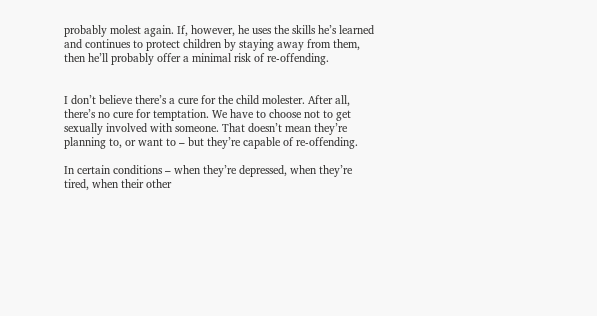probably molest again. If, however, he uses the skills he’s learned and continues to protect children by staying away from them, then he’ll probably offer a minimal risk of re-offending.


I don’t believe there’s a cure for the child molester. After all, there’s no cure for temptation. We have to choose not to get sexually involved with someone. That doesn’t mean they’re planning to, or want to – but they’re capable of re-offending.

In certain conditions – when they’re depressed, when they’re tired, when their other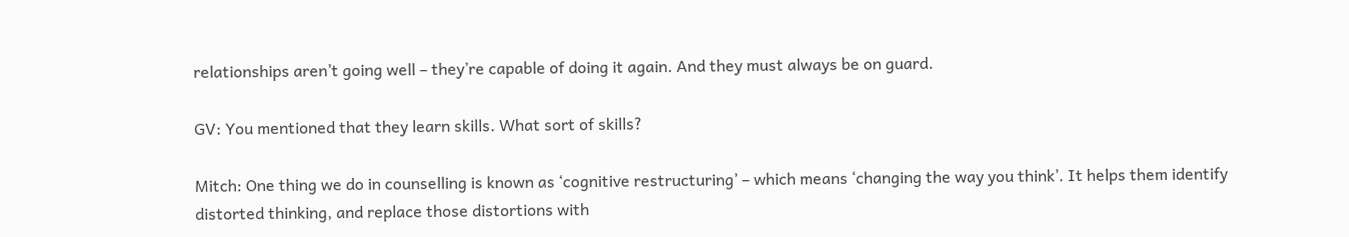relationships aren’t going well – they’re capable of doing it again. And they must always be on guard.

GV: You mentioned that they learn skills. What sort of skills?

Mitch: One thing we do in counselling is known as ‘cognitive restructuring’ – which means ‘changing the way you think’. It helps them identify distorted thinking, and replace those distortions with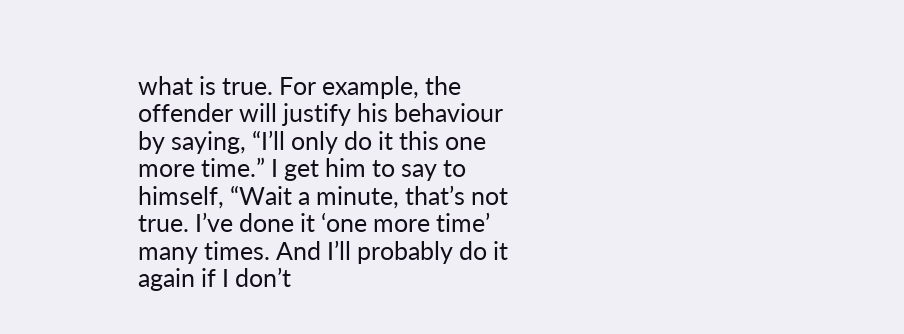what is true. For example, the offender will justify his behaviour by saying, “I’ll only do it this one more time.” I get him to say to himself, “Wait a minute, that’s not true. I’ve done it ‘one more time’ many times. And I’ll probably do it again if I don’t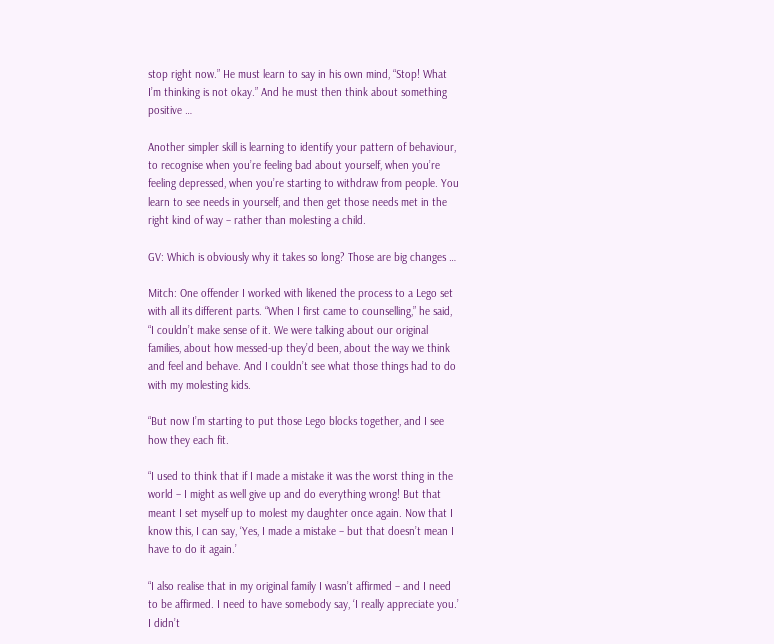stop right now.” He must learn to say in his own mind, “Stop! What I’m thinking is not okay.” And he must then think about something positive …

Another simpler skill is learning to identify your pattern of behaviour, to recognise when you’re feeling bad about yourself, when you’re feeling depressed, when you’re starting to withdraw from people. You learn to see needs in yourself, and then get those needs met in the right kind of way – rather than molesting a child.

GV: Which is obviously why it takes so long? Those are big changes …

Mitch: One offender I worked with likened the process to a Lego set with all its different parts. “When I first came to counselling,” he said, “I couldn’t make sense of it. We were talking about our original families, about how messed-up they’d been, about the way we think and feel and behave. And I couldn’t see what those things had to do with my molesting kids.

“But now I’m starting to put those Lego blocks together, and I see how they each fit.

“I used to think that if I made a mistake it was the worst thing in the world – I might as well give up and do everything wrong! But that meant I set myself up to molest my daughter once again. Now that I know this, I can say, ‘Yes, I made a mistake – but that doesn’t mean I have to do it again.’

“I also realise that in my original family I wasn’t affirmed – and I need to be affirmed. I need to have somebody say, ‘I really appreciate you.’ I didn’t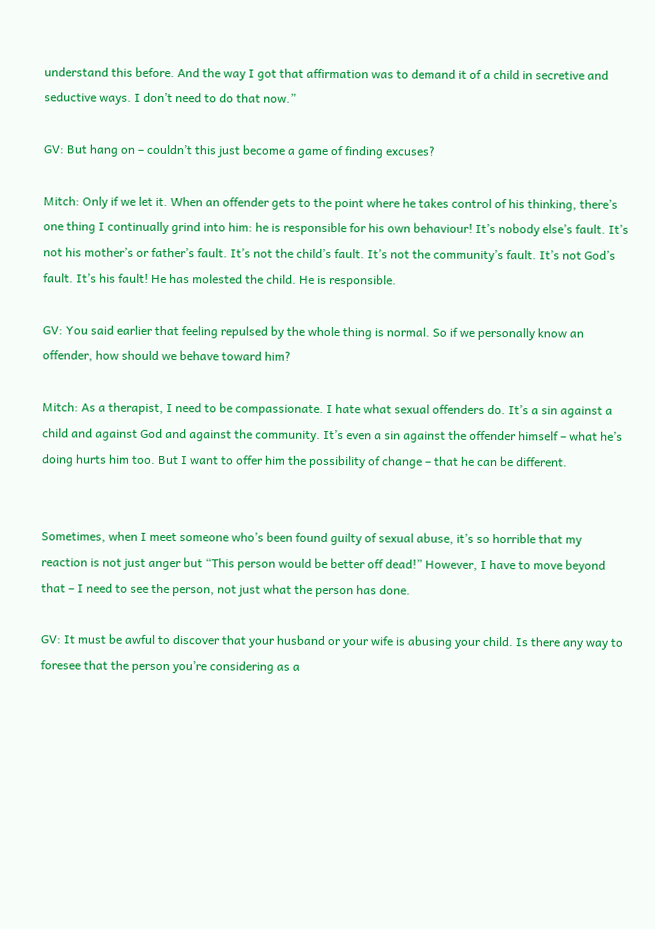understand this before. And the way I got that affirmation was to demand it of a child in secretive and seductive ways. I don’t need to do that now.”

GV: But hang on – couldn’t this just become a game of finding excuses?

Mitch: Only if we let it. When an offender gets to the point where he takes control of his thinking, there’s one thing I continually grind into him: he is responsible for his own behaviour! It’s nobody else’s fault. It’s not his mother’s or father’s fault. It’s not the child’s fault. It’s not the community’s fault. It’s not God’s fault. It’s his fault! He has molested the child. He is responsible.

GV: You said earlier that feeling repulsed by the whole thing is normal. So if we personally know an offender, how should we behave toward him?

Mitch: As a therapist, I need to be compassionate. I hate what sexual offenders do. It’s a sin against a child and against God and against the community. It’s even a sin against the offender himself – what he’s doing hurts him too. But I want to offer him the possibility of change – that he can be different.


Sometimes, when I meet someone who’s been found guilty of sexual abuse, it’s so horrible that my reaction is not just anger but “This person would be better off dead!” However, I have to move beyond that – I need to see the person, not just what the person has done.

GV: It must be awful to discover that your husband or your wife is abusing your child. Is there any way to foresee that the person you’re considering as a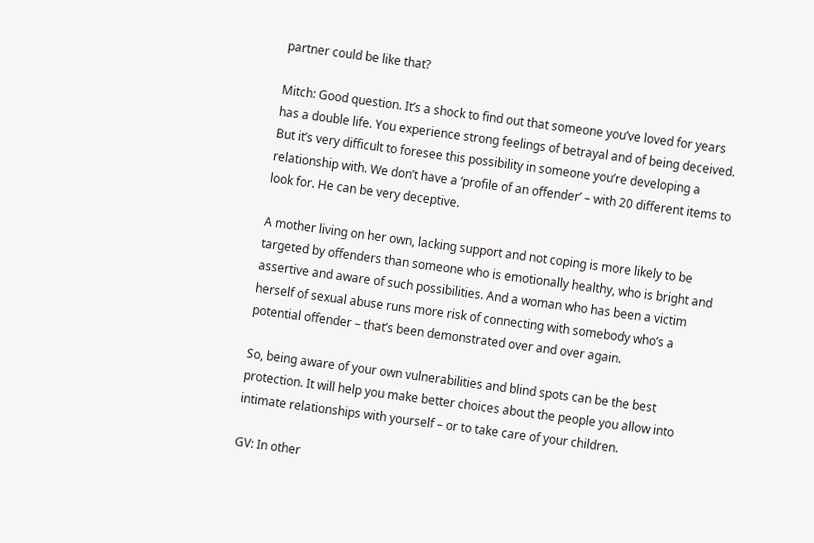partner could be like that?

Mitch: Good question. It’s a shock to find out that someone you’ve loved for years has a double life. You experience strong feelings of betrayal and of being deceived. But it’s very difficult to foresee this possibility in someone you’re developing a relationship with. We don’t have a ‘profile of an offender’ – with 20 different items to look for. He can be very deceptive.

A mother living on her own, lacking support and not coping is more likely to be targeted by offenders than someone who is emotionally healthy, who is bright and assertive and aware of such possibilities. And a woman who has been a victim herself of sexual abuse runs more risk of connecting with somebody who’s a potential offender – that’s been demonstrated over and over again.

So, being aware of your own vulnerabilities and blind spots can be the best protection. It will help you make better choices about the people you allow into intimate relationships with yourself – or to take care of your children.

GV: In other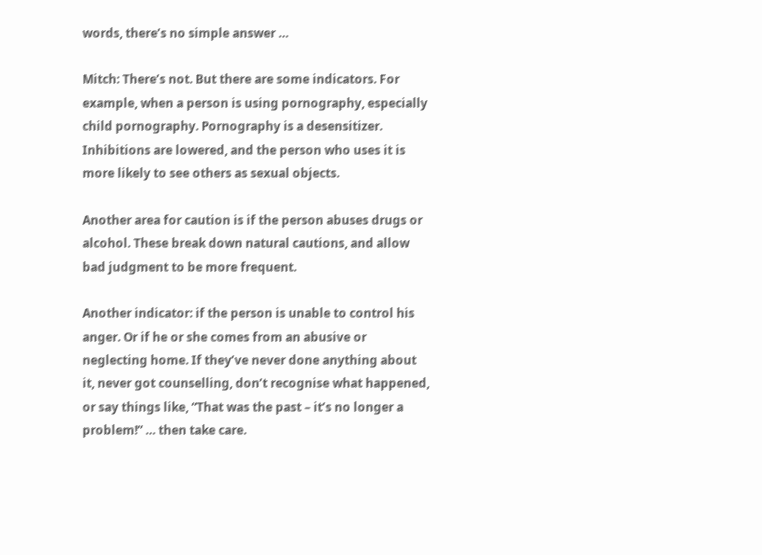words, there’s no simple answer …

Mitch: There’s not. But there are some indicators. For example, when a person is using pornography, especially child pornography. Pornography is a desensitizer. Inhibitions are lowered, and the person who uses it is more likely to see others as sexual objects.

Another area for caution is if the person abuses drugs or alcohol. These break down natural cautions, and allow bad judgment to be more frequent.

Another indicator: if the person is unable to control his anger. Or if he or she comes from an abusive or neglecting home. If they’ve never done anything about it, never got counselling, don’t recognise what happened, or say things like, “That was the past – it’s no longer a problem!” … then take care.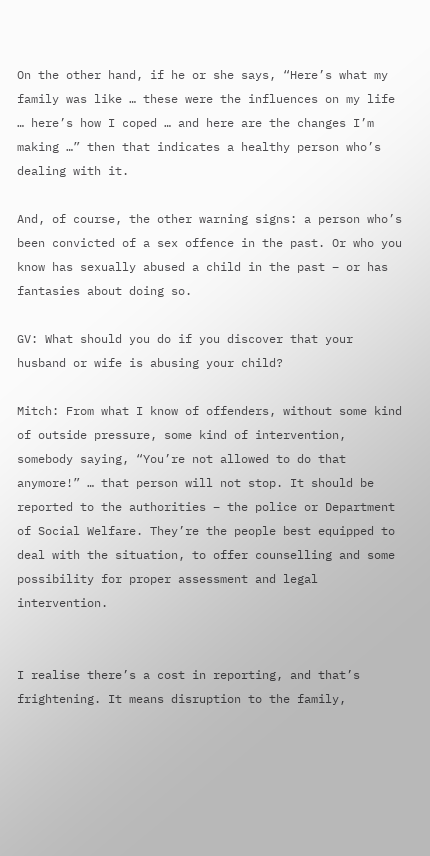On the other hand, if he or she says, “Here’s what my family was like … these were the influences on my life … here’s how I coped … and here are the changes I’m making …” then that indicates a healthy person who’s dealing with it.

And, of course, the other warning signs: a person who’s been convicted of a sex offence in the past. Or who you know has sexually abused a child in the past – or has fantasies about doing so.

GV: What should you do if you discover that your husband or wife is abusing your child?

Mitch: From what I know of offenders, without some kind of outside pressure, some kind of intervention, somebody saying, “You’re not allowed to do that anymore!” … that person will not stop. It should be reported to the authorities – the police or Department of Social Welfare. They’re the people best equipped to deal with the situation, to offer counselling and some possibility for proper assessment and legal intervention.


I realise there’s a cost in reporting, and that’s frightening. It means disruption to the family,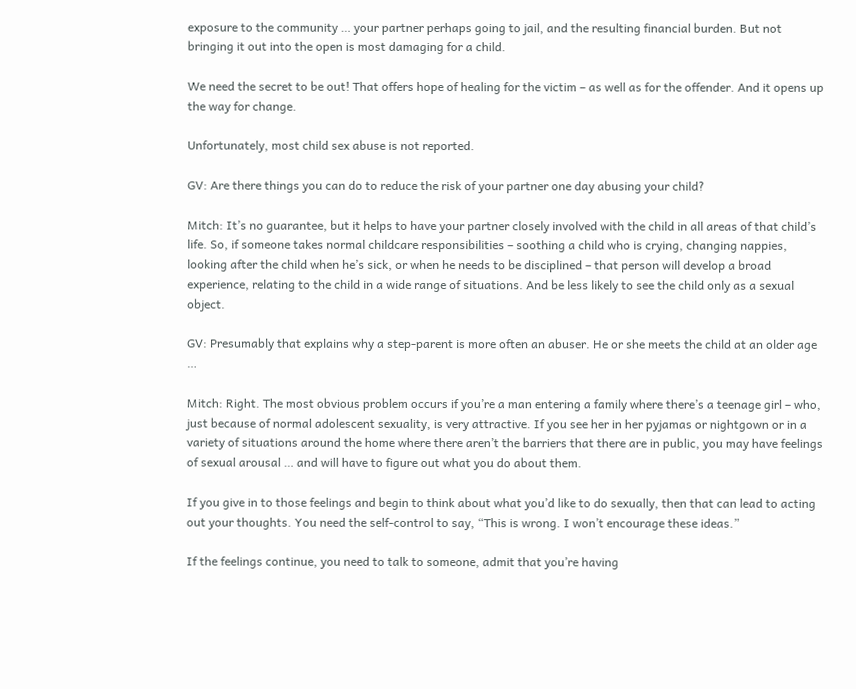exposure to the community … your partner perhaps going to jail, and the resulting financial burden. But not bringing it out into the open is most damaging for a child.

We need the secret to be out! That offers hope of healing for the victim – as well as for the offender. And it opens up the way for change.

Unfortunately, most child sex abuse is not reported.

GV: Are there things you can do to reduce the risk of your partner one day abusing your child?

Mitch: It’s no guarantee, but it helps to have your partner closely involved with the child in all areas of that child’s life. So, if someone takes normal childcare responsibilities – soothing a child who is crying, changing nappies, looking after the child when he’s sick, or when he needs to be disciplined – that person will develop a broad experience, relating to the child in a wide range of situations. And be less likely to see the child only as a sexual object.

GV: Presumably that explains why a step-parent is more often an abuser. He or she meets the child at an older age …

Mitch: Right. The most obvious problem occurs if you’re a man entering a family where there’s a teenage girl – who, just because of normal adolescent sexuality, is very attractive. If you see her in her pyjamas or nightgown or in a variety of situations around the home where there aren’t the barriers that there are in public, you may have feelings of sexual arousal … and will have to figure out what you do about them.

If you give in to those feelings and begin to think about what you’d like to do sexually, then that can lead to acting out your thoughts. You need the self-control to say, “This is wrong. I won’t encourage these ideas.”

If the feelings continue, you need to talk to someone, admit that you’re having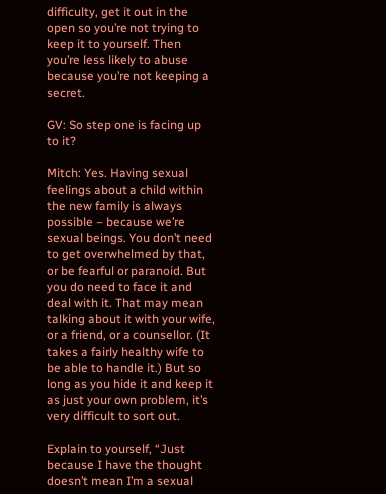difficulty, get it out in the open so you’re not trying to keep it to yourself. Then you’re less likely to abuse because you’re not keeping a secret.

GV: So step one is facing up to it?

Mitch: Yes. Having sexual feelings about a child within the new family is always possible – because we’re sexual beings. You don’t need to get overwhelmed by that, or be fearful or paranoid. But you do need to face it and deal with it. That may mean talking about it with your wife, or a friend, or a counsellor. (It takes a fairly healthy wife to be able to handle it.) But so long as you hide it and keep it as just your own problem, it’s very difficult to sort out.

Explain to yourself, “Just because I have the thought doesn’t mean I’m a sexual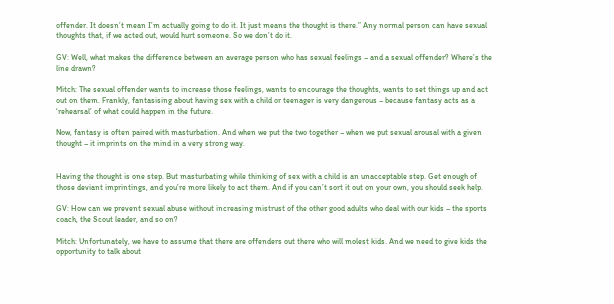offender. It doesn’t mean I’m actually going to do it. It just means the thought is there.” Any normal person can have sexual thoughts that, if we acted out, would hurt someone. So we don’t do it.

GV: Well, what makes the difference between an average person who has sexual feelings – and a sexual offender? Where’s the line drawn?

Mitch: The sexual offender wants to increase those feelings, wants to encourage the thoughts, wants to set things up and act out on them. Frankly, fantasising about having sex with a child or teenager is very dangerous – because fantasy acts as a ‘rehearsal’ of what could happen in the future.

Now, fantasy is often paired with masturbation. And when we put the two together – when we put sexual arousal with a given thought – it imprints on the mind in a very strong way.


Having the thought is one step. But masturbating while thinking of sex with a child is an unacceptable step. Get enough of those deviant imprintings, and you’re more likely to act them. And if you can’t sort it out on your own, you should seek help.

GV: How can we prevent sexual abuse without increasing mistrust of the other good adults who deal with our kids – the sports coach, the Scout leader, and so on?

Mitch: Unfortunately, we have to assume that there are offenders out there who will molest kids. And we need to give kids the opportunity to talk about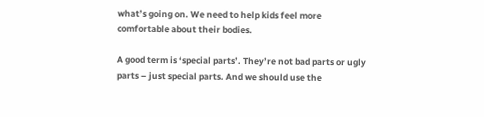what’s going on. We need to help kids feel more comfortable about their bodies.

A good term is ‘special parts’. They’re not bad parts or ugly parts – just special parts. And we should use the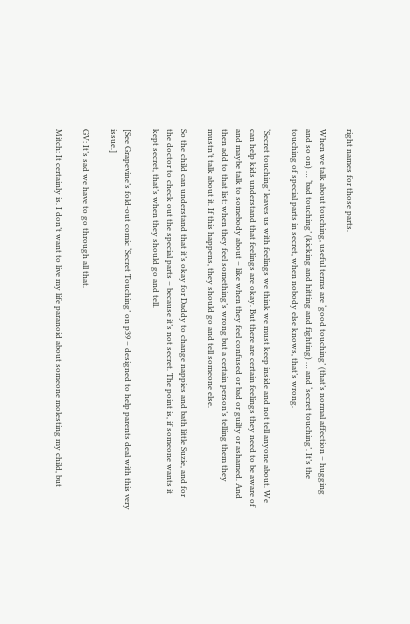right names for those parts.

When we talk about touching, useful terms are ‘good touching’ (that’s normal affection – hugging and so on) … ‘bad touching’ (kicking and hitting and fighting) … and ‘secret touching’. It’s the touching of special parts in secret, when nobody else knows, that’s wrong.

‘Secret touching’ leaves us with feelings we think we must keep inside and not tell anyone about. We can help kids understand that feelings are okay. But there are certain feelings they need to be aware of and maybe talk to somebody about – like when they feel confused or bad or guilty or ashamed. And then add to that list: when they feel something’s wrong but a certain person’s telling them they mustn’t talk about it. If this happens, they should go and tell someone else.

So the child can understand that it’s okay for Daddy to change nappies and bath little Suzie, and for the doctor to check out the special parts – because it’s not secret. The point is, if someone wants it kept secret, that’s when they should go and tell.

[See Grapevine’s fold-out comic ‘Secret Touching’ on p39 – designed to help parents deal with this very issue.]

GV: It’s sad we have to go through all that.

Mitch: It certainly is. I don’t want to live my life paranoid about someone molesting my child, but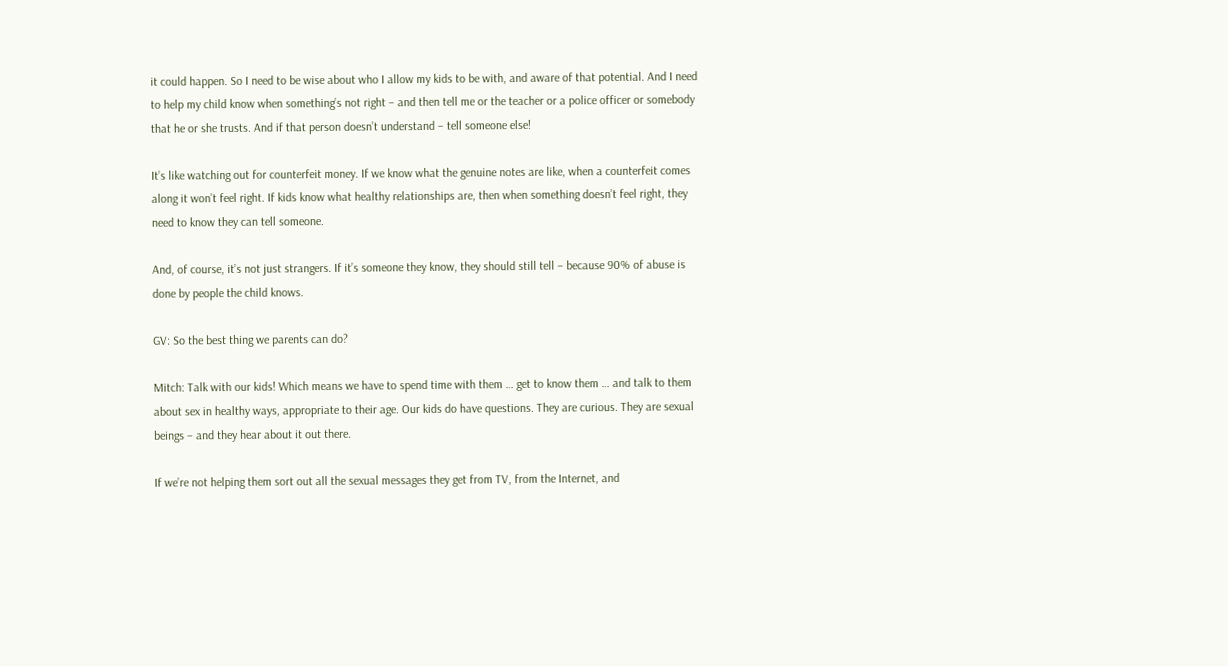it could happen. So I need to be wise about who I allow my kids to be with, and aware of that potential. And I need to help my child know when something’s not right – and then tell me or the teacher or a police officer or somebody that he or she trusts. And if that person doesn’t understand – tell someone else!

It’s like watching out for counterfeit money. If we know what the genuine notes are like, when a counterfeit comes along it won’t feel right. If kids know what healthy relationships are, then when something doesn’t feel right, they need to know they can tell someone.

And, of course, it’s not just strangers. If it’s someone they know, they should still tell – because 90% of abuse is done by people the child knows.

GV: So the best thing we parents can do?

Mitch: Talk with our kids! Which means we have to spend time with them … get to know them … and talk to them about sex in healthy ways, appropriate to their age. Our kids do have questions. They are curious. They are sexual beings – and they hear about it out there.

If we’re not helping them sort out all the sexual messages they get from TV, from the Internet, and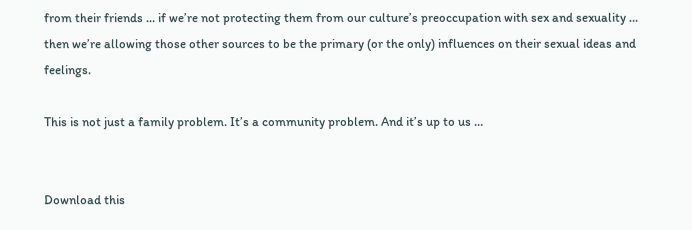from their friends … if we’re not protecting them from our culture’s preoccupation with sex and sexuality … then we’re allowing those other sources to be the primary (or the only) influences on their sexual ideas and feelings.

This is not just a family problem. It’s a community problem. And it’s up to us …


Download this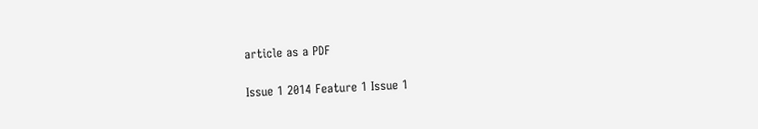article as a PDF

Issue 1 2014 Feature 1 Issue 1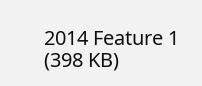2014 Feature 1 (398 KB)